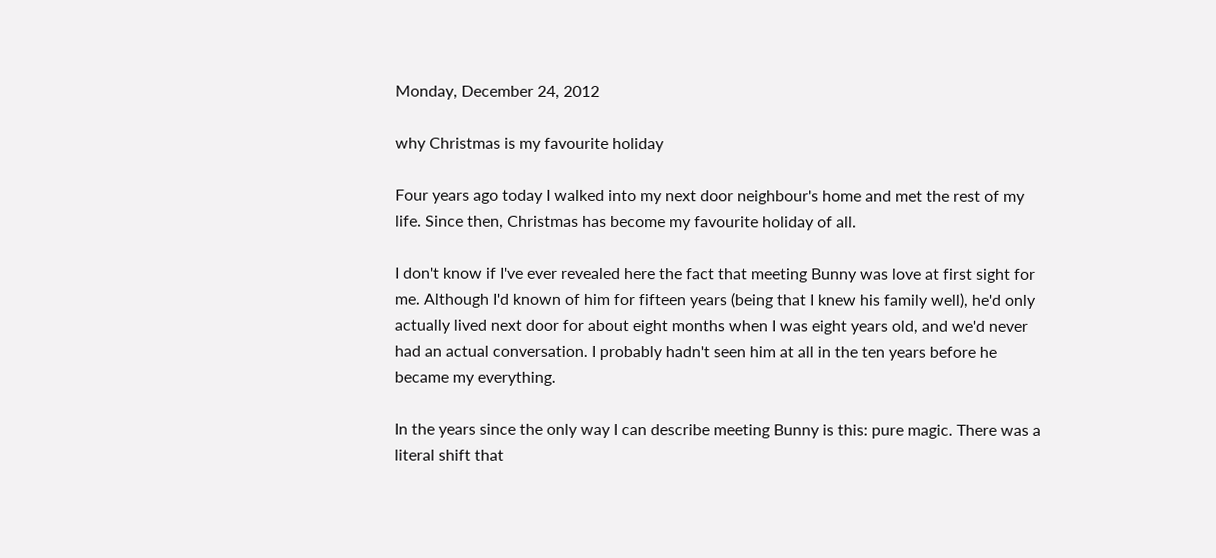Monday, December 24, 2012

why Christmas is my favourite holiday

Four years ago today I walked into my next door neighbour's home and met the rest of my life. Since then, Christmas has become my favourite holiday of all.

I don't know if I've ever revealed here the fact that meeting Bunny was love at first sight for me. Although I'd known of him for fifteen years (being that I knew his family well), he'd only actually lived next door for about eight months when I was eight years old, and we'd never had an actual conversation. I probably hadn't seen him at all in the ten years before he became my everything.

In the years since the only way I can describe meeting Bunny is this: pure magic. There was a literal shift that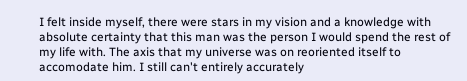I felt inside myself, there were stars in my vision and a knowledge with absolute certainty that this man was the person I would spend the rest of my life with. The axis that my universe was on reoriented itself to accomodate him. I still can't entirely accurately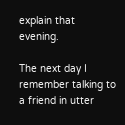explain that evening.

The next day I remember talking to a friend in utter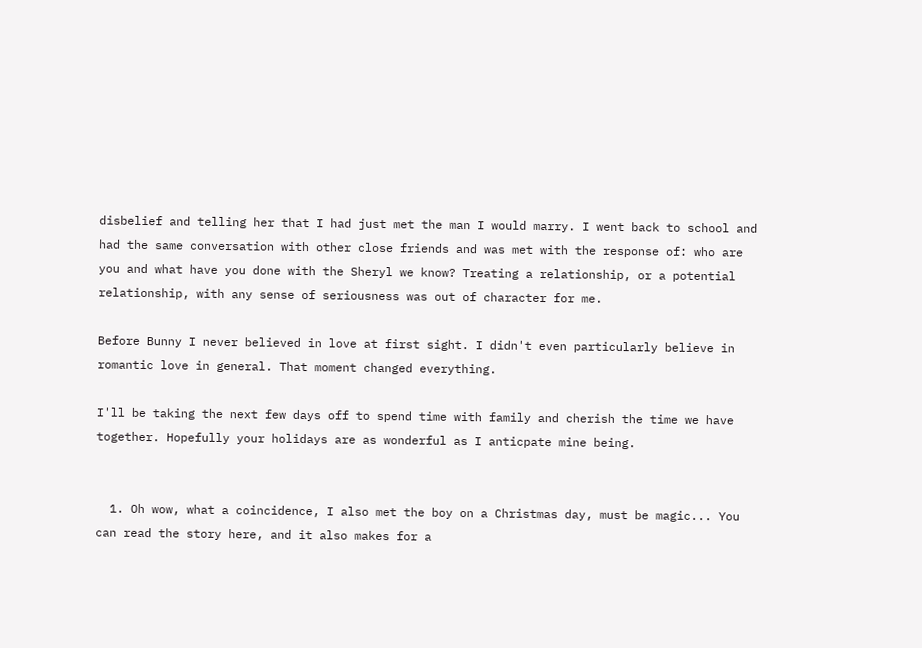disbelief and telling her that I had just met the man I would marry. I went back to school and had the same conversation with other close friends and was met with the response of: who are you and what have you done with the Sheryl we know? Treating a relationship, or a potential relationship, with any sense of seriousness was out of character for me.

Before Bunny I never believed in love at first sight. I didn't even particularly believe in romantic love in general. That moment changed everything.

I'll be taking the next few days off to spend time with family and cherish the time we have together. Hopefully your holidays are as wonderful as I anticpate mine being.


  1. Oh wow, what a coincidence, I also met the boy on a Christmas day, must be magic... You can read the story here, and it also makes for a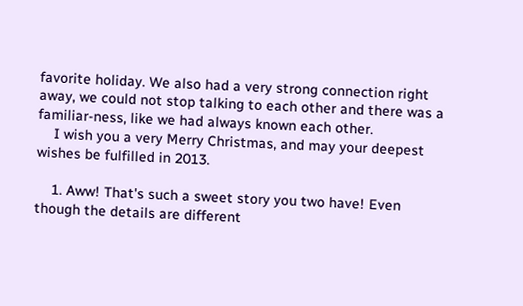favorite holiday. We also had a very strong connection right away, we could not stop talking to each other and there was a familiar-ness, like we had always known each other.
    I wish you a very Merry Christmas, and may your deepest wishes be fulfilled in 2013.

    1. Aww! That's such a sweet story you two have! Even though the details are different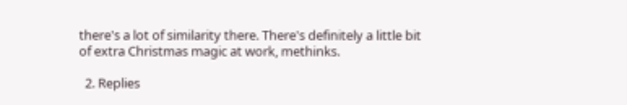there's a lot of similarity there. There's definitely a little bit of extra Christmas magic at work, methinks.

  2. Replies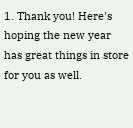1. Thank you! Here's hoping the new year has great things in store for you as well.